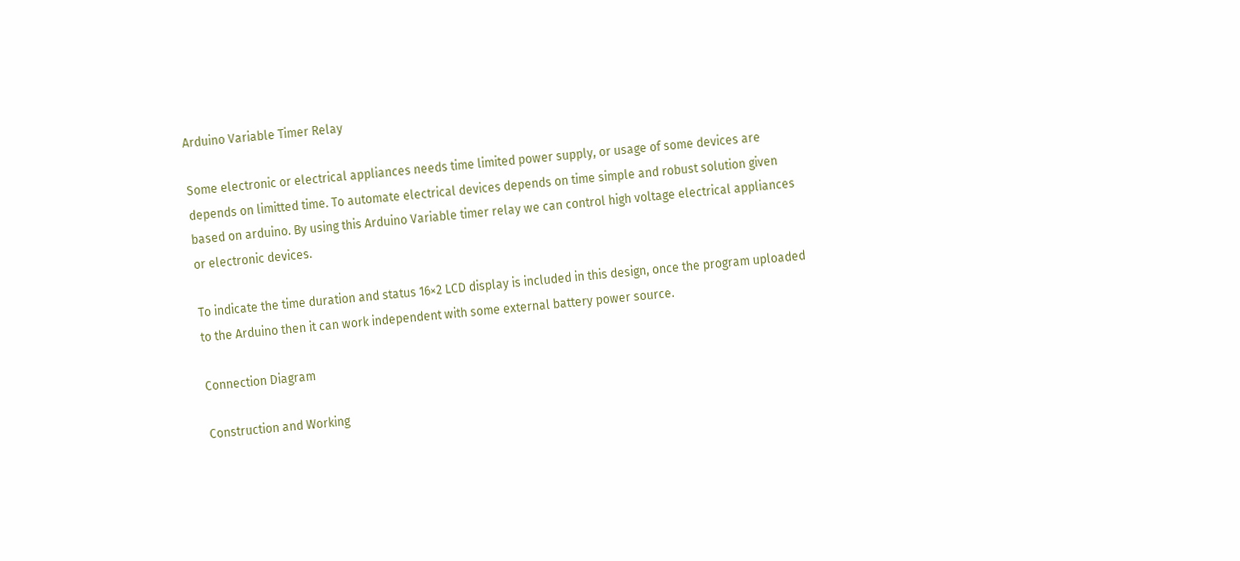Arduino Variable Timer Relay

Some electronic or electrical appliances needs time limited power supply, or usage of some devices are depends on limitted time. To automate electrical devices depends on time simple and robust solution given based on arduino. By using this Arduino Variable timer relay we can control high voltage electrical appliances or electronic devices.

To indicate the time duration and status 16×2 LCD display is included in this design, once the program uploaded to the Arduino then it can work independent with some external battery power source.

Connection Diagram

Construction and Working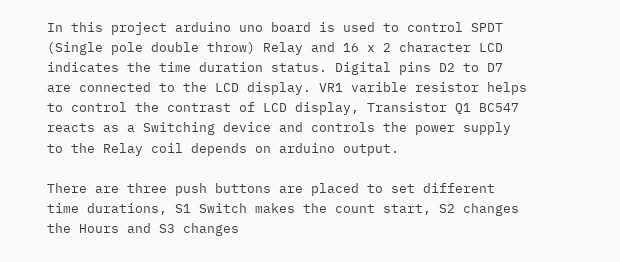In this project arduino uno board is used to control SPDT (Single pole double throw) Relay and 16 x 2 character LCD indicates the time duration status. Digital pins D2 to D7 are connected to the LCD display. VR1 varible resistor helps to control the contrast of LCD display, Transistor Q1 BC547 reacts as a Switching device and controls the power supply to the Relay coil depends on arduino output.

There are three push buttons are placed to set different time durations, S1 Switch makes the count start, S2 changes the Hours and S3 changes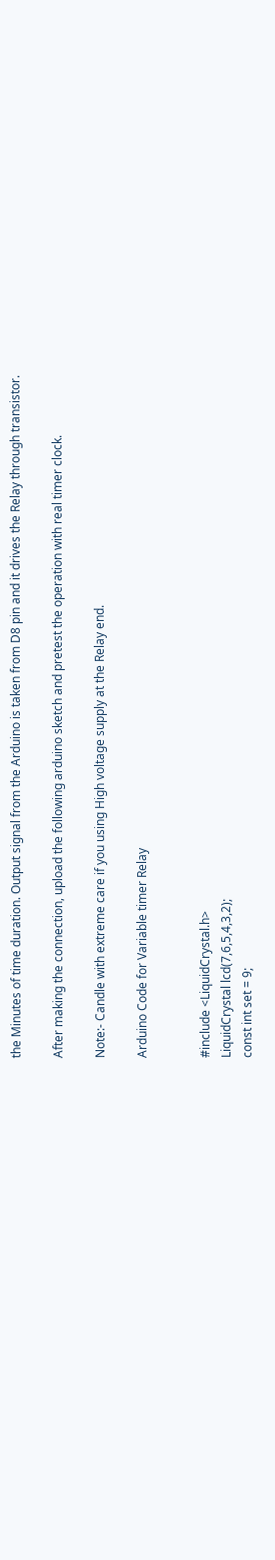the Minutes of time duration. Output signal from the Arduino is taken from D8 pin and it drives the Relay through transistor.

After making the connection, upload the following arduino sketch and pretest the operation with real timer clock.

Note:- Candle with extreme care if you using High voltage supply at the Relay end.

Arduino Code for Variable timer Relay


#include <LiquidCrystal.h>
LiquidCrystal lcd(7,6,5,4,3,2);
const int set = 9;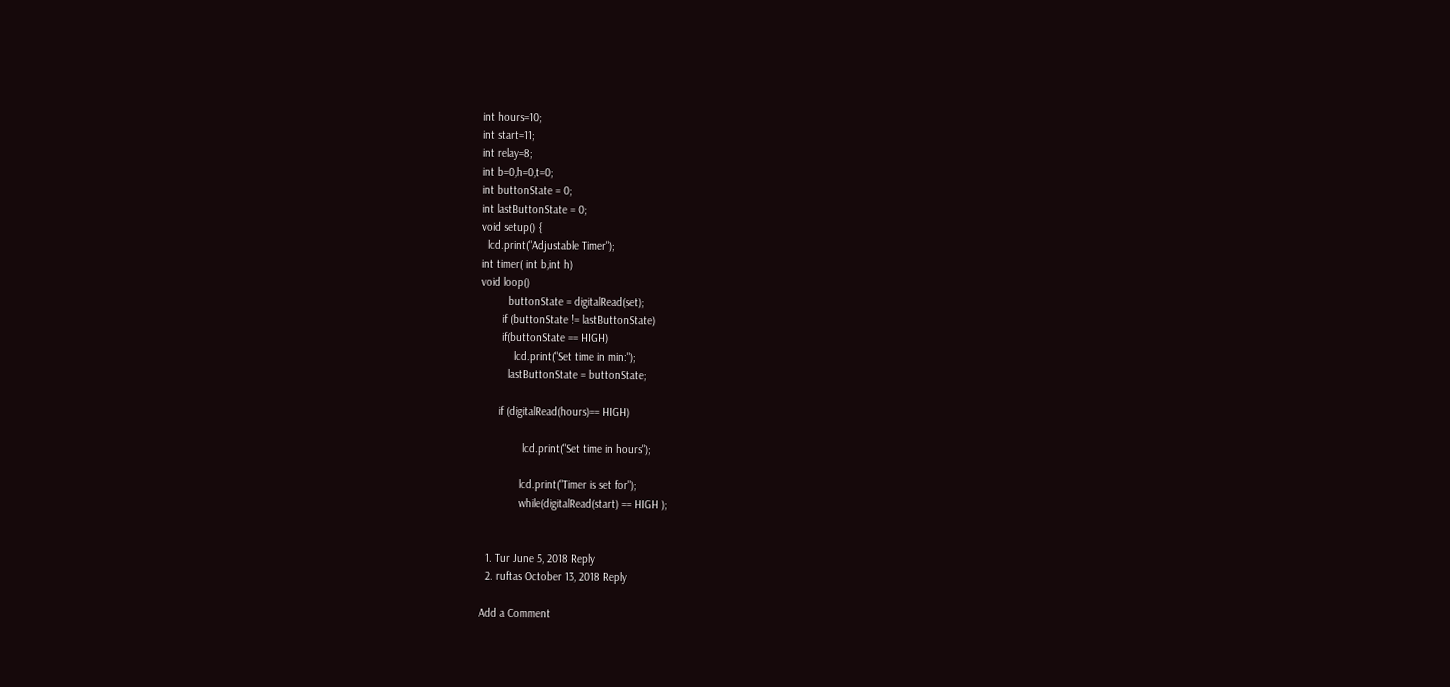int hours=10;
int start=11;
int relay=8;
int b=0,h=0,t=0;
int buttonState = 0;
int lastButtonState = 0;
void setup() {
  lcd.print("Adjustable Timer");
int timer( int b,int h)
void loop()
         buttonState = digitalRead(set);
       if (buttonState != lastButtonState)
       if(buttonState == HIGH)
           lcd.print("Set time in min:");
         lastButtonState = buttonState;

      if (digitalRead(hours)== HIGH)

              lcd.print("Set time in hours");

             lcd.print("Timer is set for");
             while(digitalRead(start) == HIGH );


  1. Tur June 5, 2018 Reply
  2. ruftas October 13, 2018 Reply

Add a Comment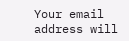Your email address will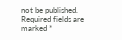not be published. Required fields are marked *